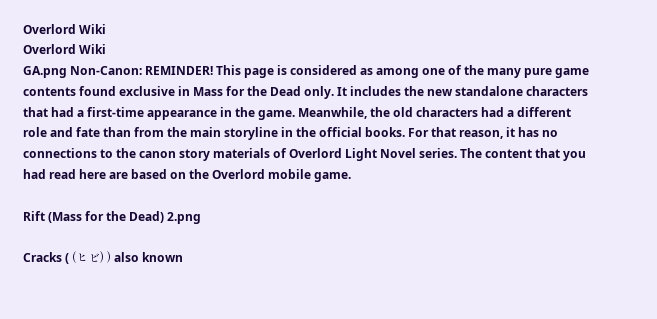Overlord Wiki
Overlord Wiki
GA.png Non-Canon: REMINDER! This page is considered as among one of the many pure game contents found exclusive in Mass for the Dead only. It includes the new standalone characters that had a first-time appearance in the game. Meanwhile, the old characters had a different role and fate than from the main storyline in the official books. For that reason, it has no connections to the canon story materials of Overlord Light Novel series. The content that you had read here are based on the Overlord mobile game.

Rift (Mass for the Dead) 2.png

Cracks ( (ヒビ) ) also known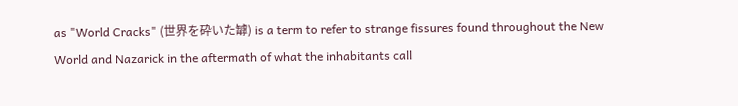as "World Cracks" (世界を砕いた罅) is a term to refer to strange fissures found throughout the New World and Nazarick in the aftermath of what the inhabitants call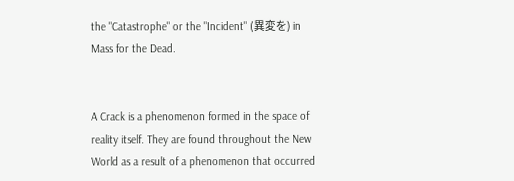the "Catastrophe" or the "Incident" (異変を) in Mass for the Dead.


A Crack is a phenomenon formed in the space of reality itself. They are found throughout the New World as a result of a phenomenon that occurred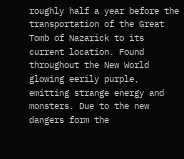roughly half a year before the transportation of the Great Tomb of Nazarick to its current location. Found throughout the New World glowing eerily purple, emitting strange energy and monsters. Due to the new dangers form the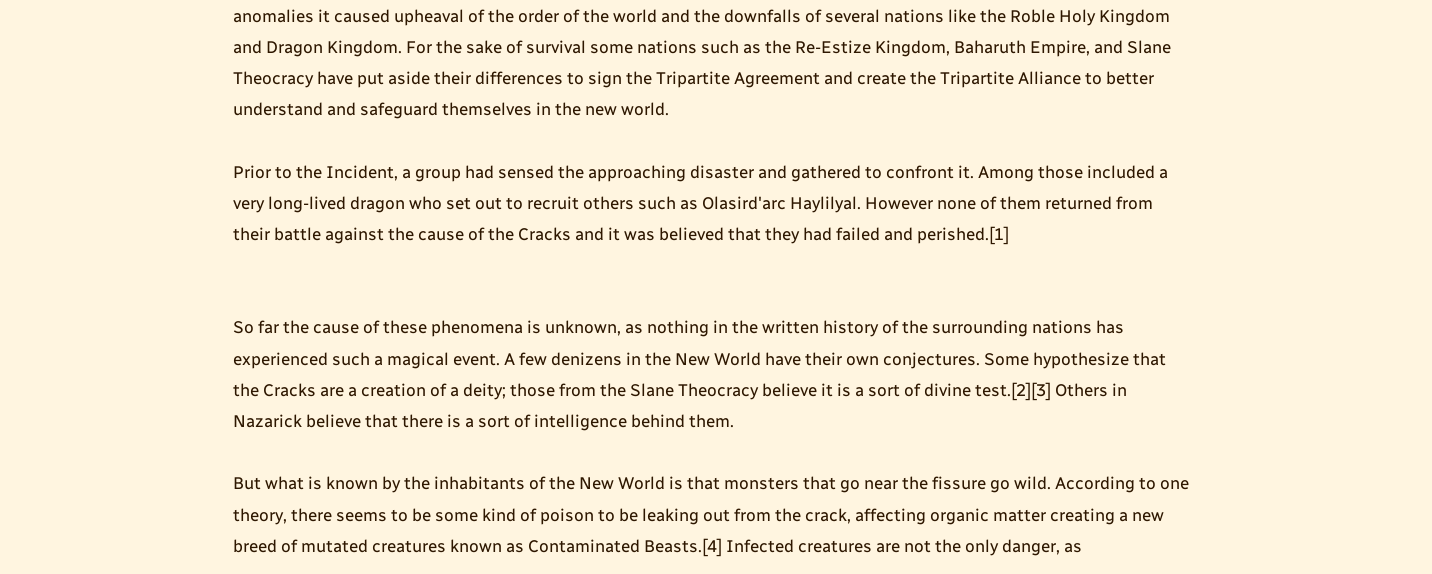anomalies it caused upheaval of the order of the world and the downfalls of several nations like the Roble Holy Kingdom and Dragon Kingdom. For the sake of survival some nations such as the Re-Estize Kingdom, Baharuth Empire, and Slane Theocracy have put aside their differences to sign the Tripartite Agreement and create the Tripartite Alliance to better understand and safeguard themselves in the new world.

Prior to the Incident, a group had sensed the approaching disaster and gathered to confront it. Among those included a very long-lived dragon who set out to recruit others such as Olasird'arc Haylilyal. However none of them returned from their battle against the cause of the Cracks and it was believed that they had failed and perished.[1]


So far the cause of these phenomena is unknown, as nothing in the written history of the surrounding nations has experienced such a magical event. A few denizens in the New World have their own conjectures. Some hypothesize that the Cracks are a creation of a deity; those from the Slane Theocracy believe it is a sort of divine test.[2][3] Others in Nazarick believe that there is a sort of intelligence behind them.

But what is known by the inhabitants of the New World is that monsters that go near the fissure go wild. According to one theory, there seems to be some kind of poison to be leaking out from the crack, affecting organic matter creating a new breed of mutated creatures known as Contaminated Beasts.[4] Infected creatures are not the only danger, as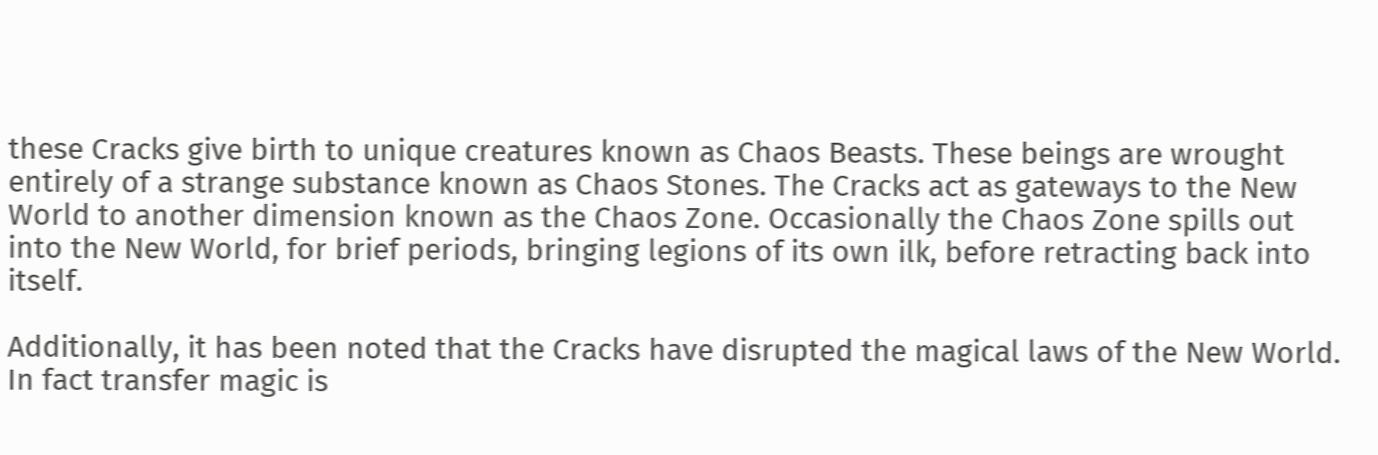these Cracks give birth to unique creatures known as Chaos Beasts. These beings are wrought entirely of a strange substance known as Chaos Stones. The Cracks act as gateways to the New World to another dimension known as the Chaos Zone. Occasionally the Chaos Zone spills out into the New World, for brief periods, bringing legions of its own ilk, before retracting back into itself.

Additionally, it has been noted that the Cracks have disrupted the magical laws of the New World. In fact transfer magic is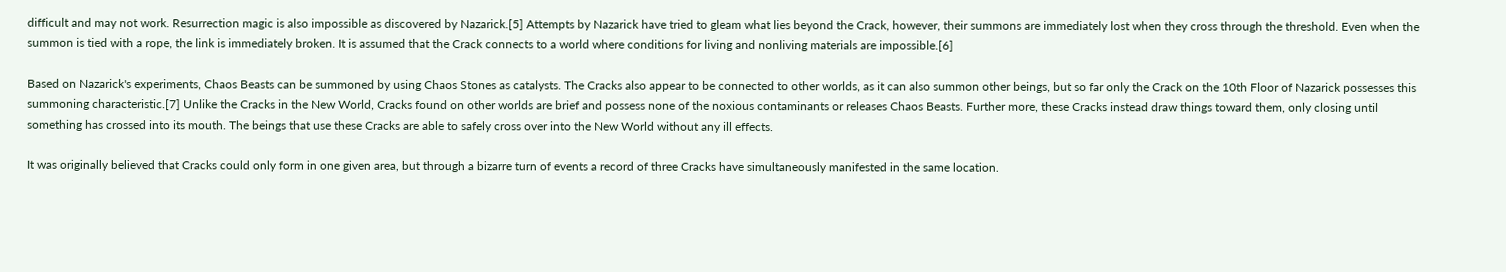difficult and may not work. Resurrection magic is also impossible as discovered by Nazarick.[5] Attempts by Nazarick have tried to gleam what lies beyond the Crack, however, their summons are immediately lost when they cross through the threshold. Even when the summon is tied with a rope, the link is immediately broken. It is assumed that the Crack connects to a world where conditions for living and nonliving materials are impossible.[6]

Based on Nazarick's experiments, Chaos Beasts can be summoned by using Chaos Stones as catalysts. The Cracks also appear to be connected to other worlds, as it can also summon other beings, but so far only the Crack on the 10th Floor of Nazarick possesses this summoning characteristic.[7] Unlike the Cracks in the New World, Cracks found on other worlds are brief and possess none of the noxious contaminants or releases Chaos Beasts. Further more, these Cracks instead draw things toward them, only closing until something has crossed into its mouth. The beings that use these Cracks are able to safely cross over into the New World without any ill effects.

It was originally believed that Cracks could only form in one given area, but through a bizarre turn of events a record of three Cracks have simultaneously manifested in the same location.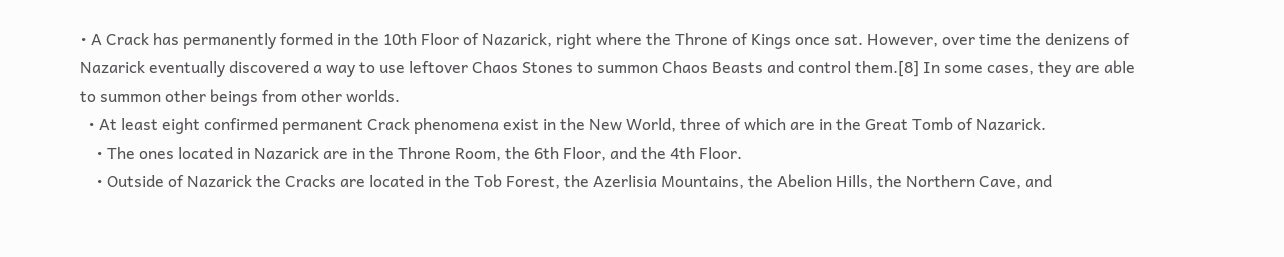• A Crack has permanently formed in the 10th Floor of Nazarick, right where the Throne of Kings once sat. However, over time the denizens of Nazarick eventually discovered a way to use leftover Chaos Stones to summon Chaos Beasts and control them.[8] In some cases, they are able to summon other beings from other worlds.
  • At least eight confirmed permanent Crack phenomena exist in the New World, three of which are in the Great Tomb of Nazarick.
    • The ones located in Nazarick are in the Throne Room, the 6th Floor, and the 4th Floor.
    • Outside of Nazarick the Cracks are located in the Tob Forest, the Azerlisia Mountains, the Abelion Hills, the Northern Cave, and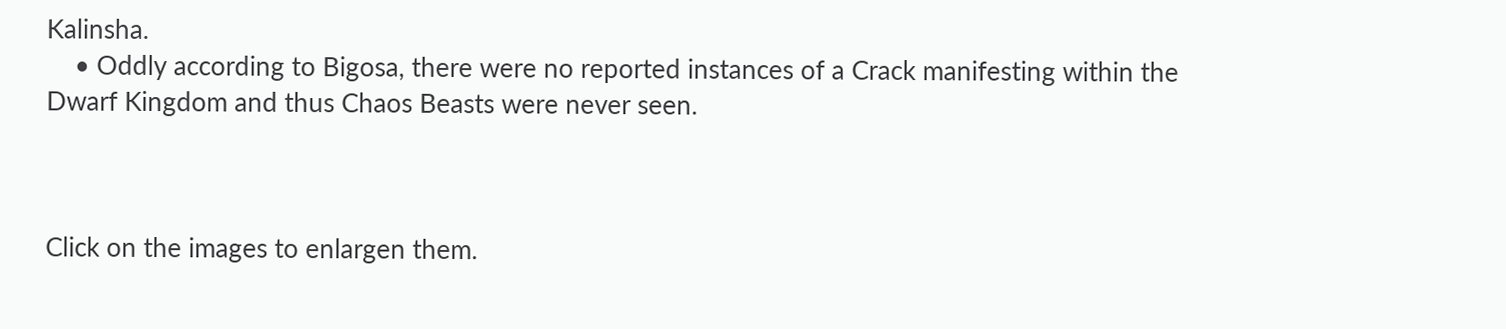Kalinsha.
    • Oddly according to Bigosa, there were no reported instances of a Crack manifesting within the Dwarf Kingdom and thus Chaos Beasts were never seen.



Click on the images to enlargen them.